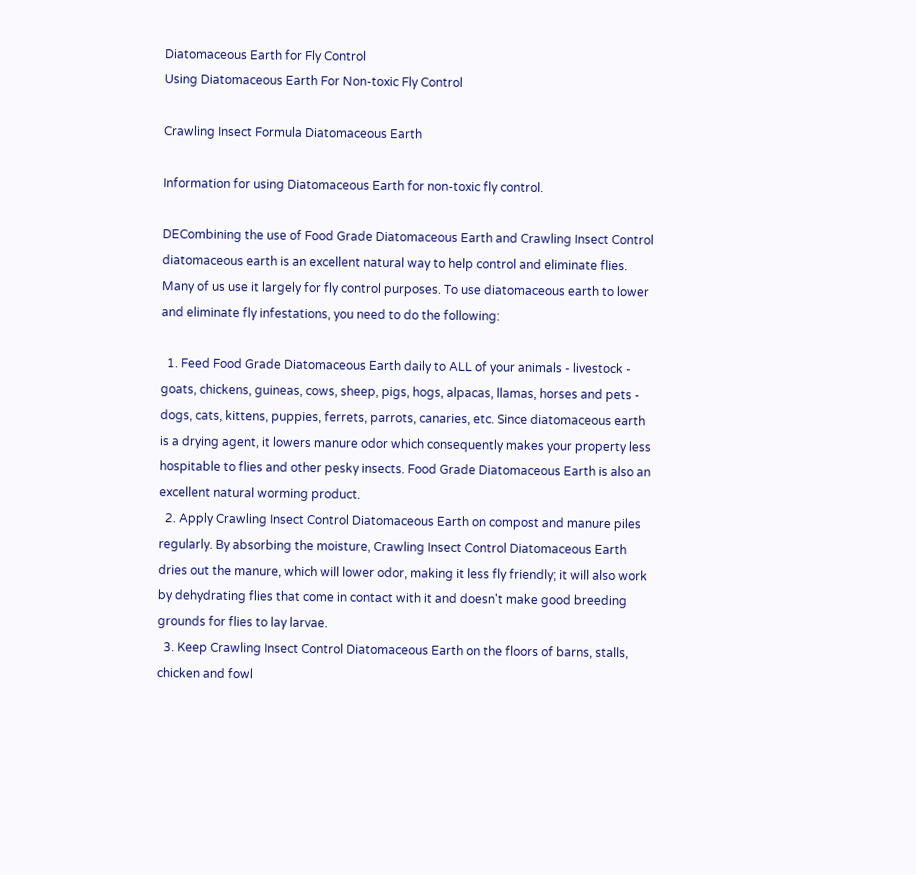Diatomaceous Earth for Fly Control
Using Diatomaceous Earth For Non-toxic Fly Control

Crawling Insect Formula Diatomaceous Earth

Information for using Diatomaceous Earth for non-toxic fly control.

DECombining the use of Food Grade Diatomaceous Earth and Crawling Insect Control diatomaceous earth is an excellent natural way to help control and eliminate flies. Many of us use it largely for fly control purposes. To use diatomaceous earth to lower and eliminate fly infestations, you need to do the following:

  1. Feed Food Grade Diatomaceous Earth daily to ALL of your animals - livestock - goats, chickens, guineas, cows, sheep, pigs, hogs, alpacas, llamas, horses and pets - dogs, cats, kittens, puppies, ferrets, parrots, canaries, etc. Since diatomaceous earth is a drying agent, it lowers manure odor which consequently makes your property less hospitable to flies and other pesky insects. Food Grade Diatomaceous Earth is also an excellent natural worming product.
  2. Apply Crawling Insect Control Diatomaceous Earth on compost and manure piles regularly. By absorbing the moisture, Crawling Insect Control Diatomaceous Earth dries out the manure, which will lower odor, making it less fly friendly; it will also work by dehydrating flies that come in contact with it and doesn't make good breeding grounds for flies to lay larvae.
  3. Keep Crawling Insect Control Diatomaceous Earth on the floors of barns, stalls, chicken and fowl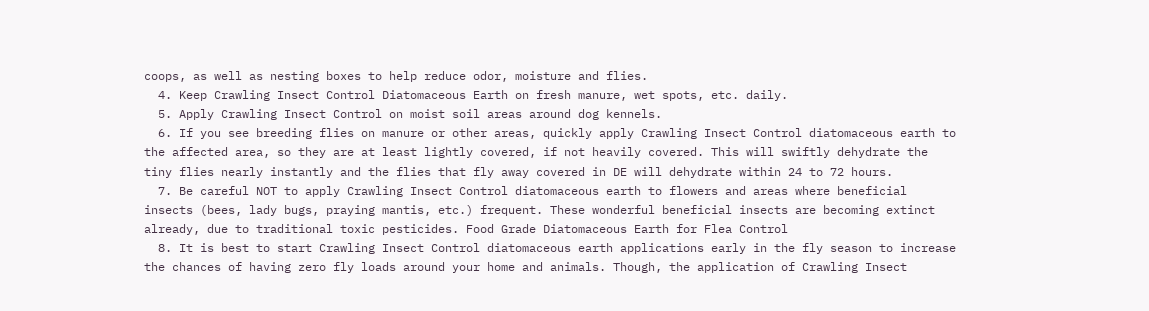coops, as well as nesting boxes to help reduce odor, moisture and flies.
  4. Keep Crawling Insect Control Diatomaceous Earth on fresh manure, wet spots, etc. daily.
  5. Apply Crawling Insect Control on moist soil areas around dog kennels.
  6. If you see breeding flies on manure or other areas, quickly apply Crawling Insect Control diatomaceous earth to the affected area, so they are at least lightly covered, if not heavily covered. This will swiftly dehydrate the tiny flies nearly instantly and the flies that fly away covered in DE will dehydrate within 24 to 72 hours.
  7. Be careful NOT to apply Crawling Insect Control diatomaceous earth to flowers and areas where beneficial insects (bees, lady bugs, praying mantis, etc.) frequent. These wonderful beneficial insects are becoming extinct already, due to traditional toxic pesticides. Food Grade Diatomaceous Earth for Flea Control
  8. It is best to start Crawling Insect Control diatomaceous earth applications early in the fly season to increase the chances of having zero fly loads around your home and animals. Though, the application of Crawling Insect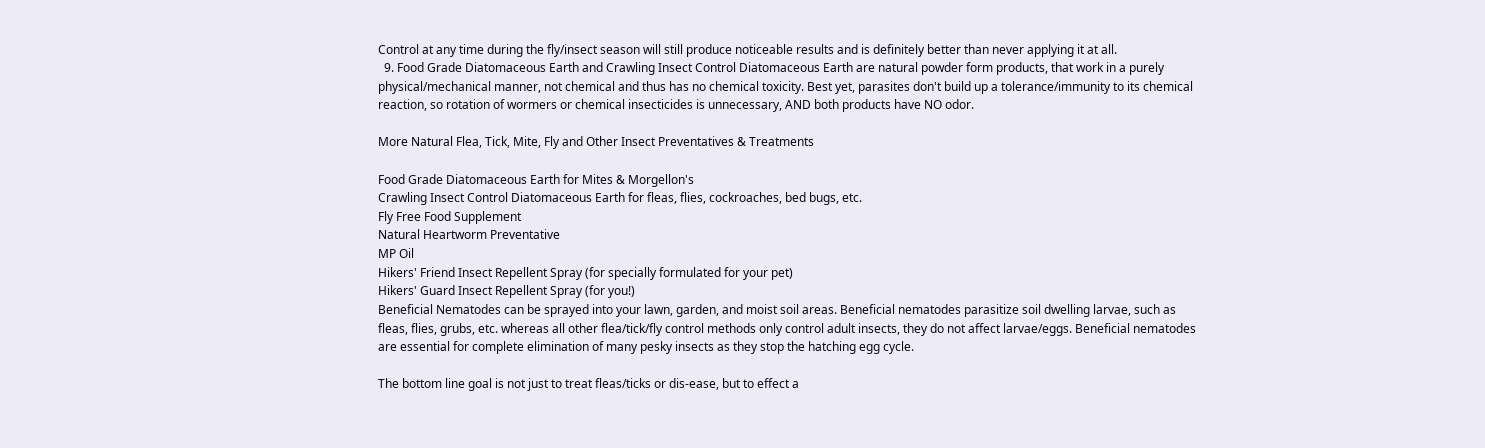Control at any time during the fly/insect season will still produce noticeable results and is definitely better than never applying it at all.
  9. Food Grade Diatomaceous Earth and Crawling Insect Control Diatomaceous Earth are natural powder form products, that work in a purely physical/mechanical manner, not chemical and thus has no chemical toxicity. Best yet, parasites don't build up a tolerance/immunity to its chemical reaction, so rotation of wormers or chemical insecticides is unnecessary, AND both products have NO odor.

More Natural Flea, Tick, Mite, Fly and Other Insect Preventatives & Treatments

Food Grade Diatomaceous Earth for Mites & Morgellon's
Crawling Insect Control Diatomaceous Earth for fleas, flies, cockroaches, bed bugs, etc.
Fly Free Food Supplement
Natural Heartworm Preventative
MP Oil
Hikers' Friend Insect Repellent Spray (for specially formulated for your pet)
Hikers' Guard Insect Repellent Spray (for you!)
Beneficial Nematodes can be sprayed into your lawn, garden, and moist soil areas. Beneficial nematodes parasitize soil dwelling larvae, such as fleas, flies, grubs, etc. whereas all other flea/tick/fly control methods only control adult insects, they do not affect larvae/eggs. Beneficial nematodes are essential for complete elimination of many pesky insects as they stop the hatching egg cycle.

The bottom line goal is not just to treat fleas/ticks or dis-ease, but to effect a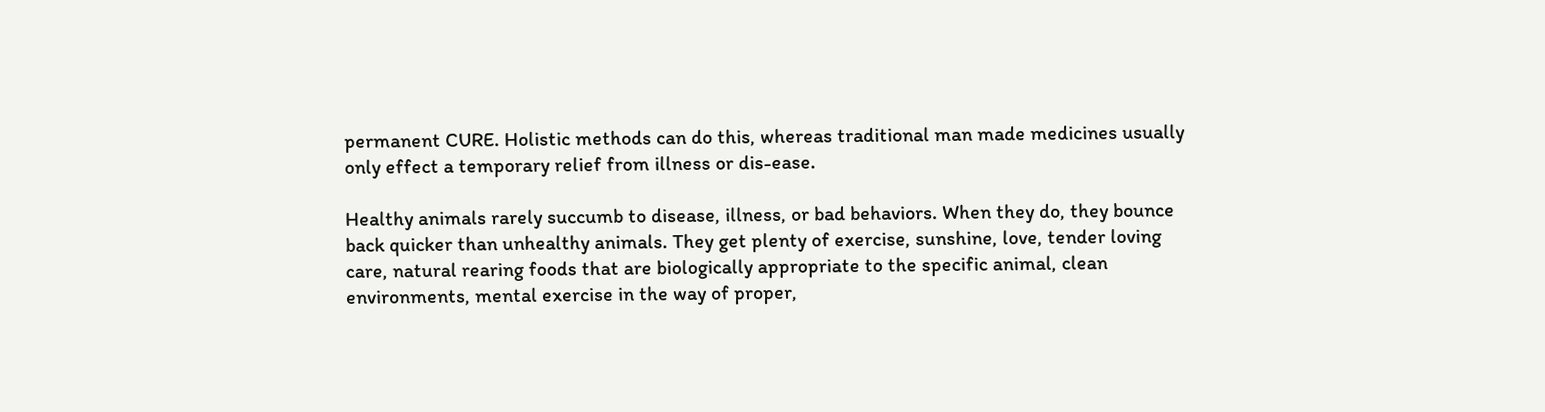permanent CURE. Holistic methods can do this, whereas traditional man made medicines usually only effect a temporary relief from illness or dis-ease.

Healthy animals rarely succumb to disease, illness, or bad behaviors. When they do, they bounce back quicker than unhealthy animals. They get plenty of exercise, sunshine, love, tender loving care, natural rearing foods that are biologically appropriate to the specific animal, clean environments, mental exercise in the way of proper,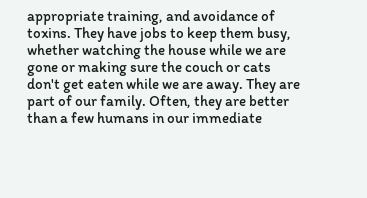appropriate training, and avoidance of toxins. They have jobs to keep them busy, whether watching the house while we are gone or making sure the couch or cats don't get eaten while we are away. They are part of our family. Often, they are better than a few humans in our immediate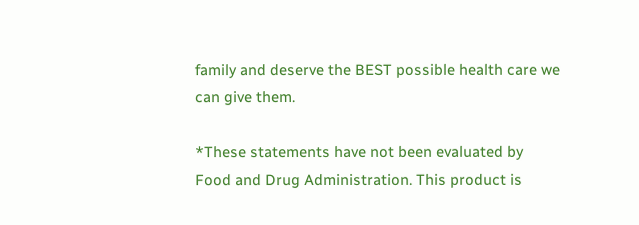family and deserve the BEST possible health care we can give them.

*These statements have not been evaluated by Food and Drug Administration. This product is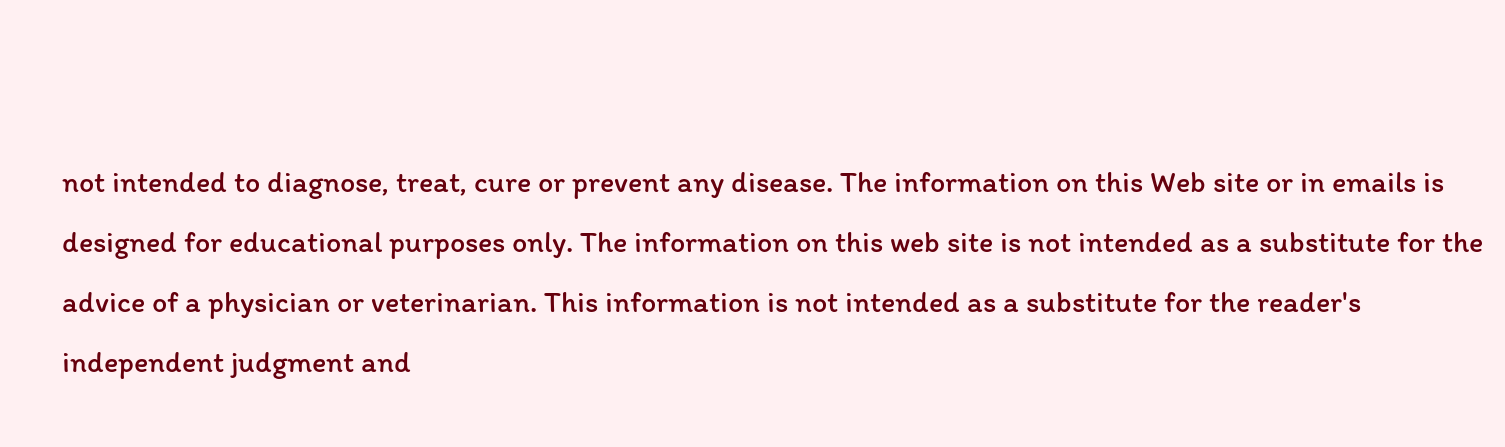not intended to diagnose, treat, cure or prevent any disease. The information on this Web site or in emails is designed for educational purposes only. The information on this web site is not intended as a substitute for the advice of a physician or veterinarian. This information is not intended as a substitute for the reader's independent judgment and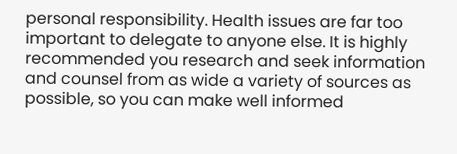personal responsibility. Health issues are far too important to delegate to anyone else. It is highly recommended you research and seek information and counsel from as wide a variety of sources as possible, so you can make well informed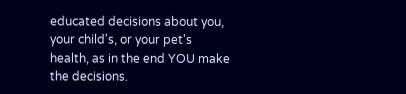educated decisions about you, your child's, or your pet's health, as in the end YOU make the decisions.